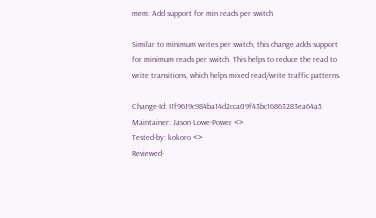mem: Add support for min reads per switch

Similar to minimum writes per switch, this change adds support
for minimum reads per switch. This helps to reduce the read to
write transitions, which helps mixed read/write traffic patterns.

Change-Id: I1f9619c984ba14d2cca09f43bc16863283ea64a5
Maintainer: Jason Lowe-Power <>
Tested-by: kokoro <>
Reviewed-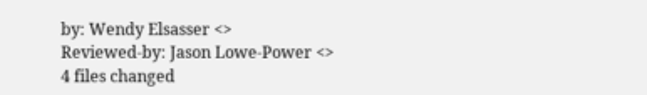by: Wendy Elsasser <>
Reviewed-by: Jason Lowe-Power <>
4 files changed